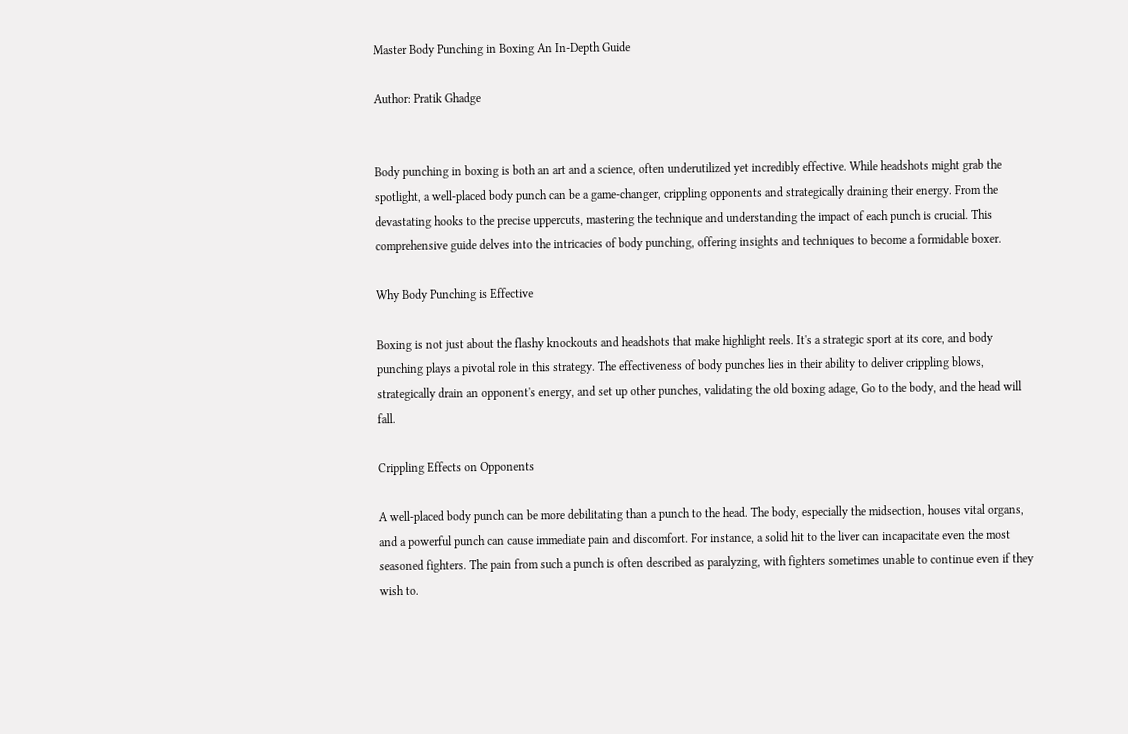Master Body Punching in Boxing An In-Depth Guide

Author: Pratik Ghadge


Body punching in boxing is both an art and a science, often underutilized yet incredibly effective. While headshots might grab the spotlight, a well-placed body punch can be a game-changer, crippling opponents and strategically draining their energy. From the devastating hooks to the precise uppercuts, mastering the technique and understanding the impact of each punch is crucial. This comprehensive guide delves into the intricacies of body punching, offering insights and techniques to become a formidable boxer.

Why Body Punching is Effective

Boxing is not just about the flashy knockouts and headshots that make highlight reels. It's a strategic sport at its core, and body punching plays a pivotal role in this strategy. The effectiveness of body punches lies in their ability to deliver crippling blows, strategically drain an opponent's energy, and set up other punches, validating the old boxing adage, Go to the body, and the head will fall.

Crippling Effects on Opponents

A well-placed body punch can be more debilitating than a punch to the head. The body, especially the midsection, houses vital organs, and a powerful punch can cause immediate pain and discomfort. For instance, a solid hit to the liver can incapacitate even the most seasoned fighters. The pain from such a punch is often described as paralyzing, with fighters sometimes unable to continue even if they wish to.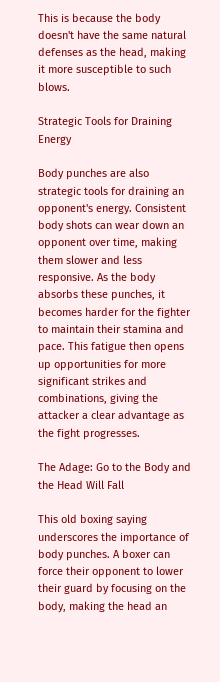This is because the body doesn't have the same natural defenses as the head, making it more susceptible to such blows.

Strategic Tools for Draining Energy

Body punches are also strategic tools for draining an opponent's energy. Consistent body shots can wear down an opponent over time, making them slower and less responsive. As the body absorbs these punches, it becomes harder for the fighter to maintain their stamina and pace. This fatigue then opens up opportunities for more significant strikes and combinations, giving the attacker a clear advantage as the fight progresses.

The Adage: Go to the Body and the Head Will Fall

This old boxing saying underscores the importance of body punches. A boxer can force their opponent to lower their guard by focusing on the body, making the head an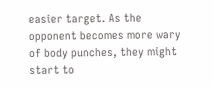easier target. As the opponent becomes more wary of body punches, they might start to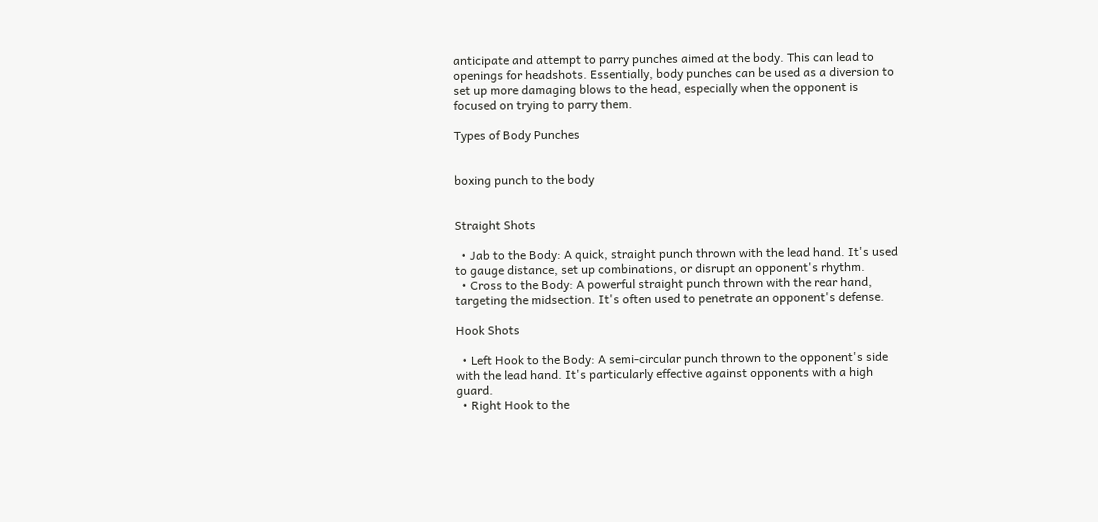anticipate and attempt to parry punches aimed at the body. This can lead to openings for headshots. Essentially, body punches can be used as a diversion to set up more damaging blows to the head, especially when the opponent is focused on trying to parry them.

Types of Body Punches


boxing punch to the body


Straight Shots

  • Jab to the Body: A quick, straight punch thrown with the lead hand. It's used to gauge distance, set up combinations, or disrupt an opponent's rhythm.
  • Cross to the Body: A powerful straight punch thrown with the rear hand, targeting the midsection. It's often used to penetrate an opponent's defense.

Hook Shots

  • Left Hook to the Body: A semi-circular punch thrown to the opponent's side with the lead hand. It's particularly effective against opponents with a high guard.
  • Right Hook to the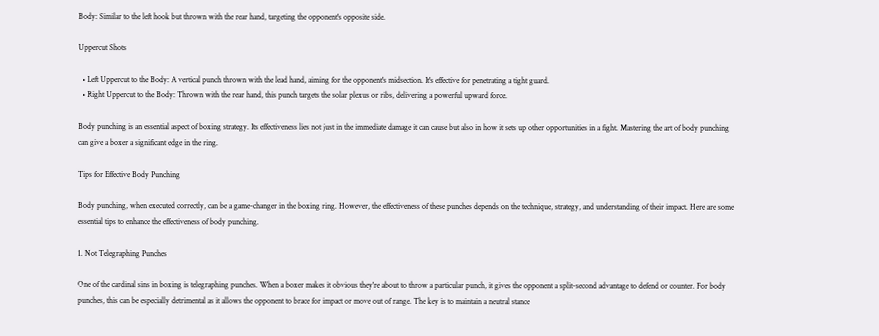Body: Similar to the left hook but thrown with the rear hand, targeting the opponent's opposite side.

Uppercut Shots

  • Left Uppercut to the Body: A vertical punch thrown with the lead hand, aiming for the opponent's midsection. It's effective for penetrating a tight guard.
  • Right Uppercut to the Body: Thrown with the rear hand, this punch targets the solar plexus or ribs, delivering a powerful upward force.

Body punching is an essential aspect of boxing strategy. Its effectiveness lies not just in the immediate damage it can cause but also in how it sets up other opportunities in a fight. Mastering the art of body punching can give a boxer a significant edge in the ring.

Tips for Effective Body Punching

Body punching, when executed correctly, can be a game-changer in the boxing ring. However, the effectiveness of these punches depends on the technique, strategy, and understanding of their impact. Here are some essential tips to enhance the effectiveness of body punching.

1. Not Telegraphing Punches

One of the cardinal sins in boxing is telegraphing punches. When a boxer makes it obvious they're about to throw a particular punch, it gives the opponent a split-second advantage to defend or counter. For body punches, this can be especially detrimental as it allows the opponent to brace for impact or move out of range. The key is to maintain a neutral stance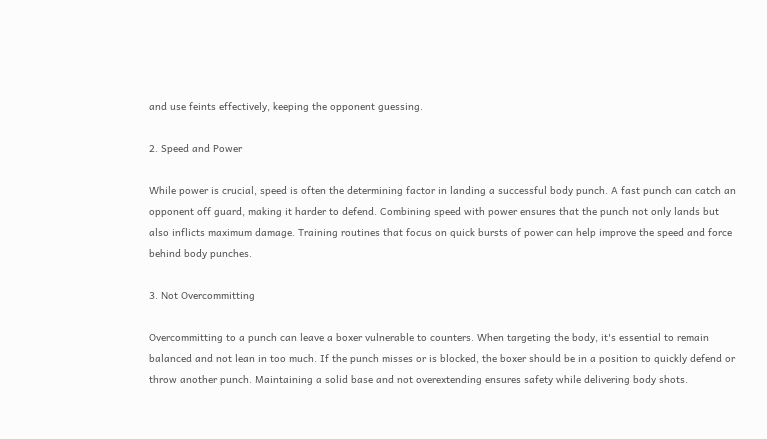and use feints effectively, keeping the opponent guessing.

2. Speed and Power

While power is crucial, speed is often the determining factor in landing a successful body punch. A fast punch can catch an opponent off guard, making it harder to defend. Combining speed with power ensures that the punch not only lands but also inflicts maximum damage. Training routines that focus on quick bursts of power can help improve the speed and force behind body punches.

3. Not Overcommitting

Overcommitting to a punch can leave a boxer vulnerable to counters. When targeting the body, it's essential to remain balanced and not lean in too much. If the punch misses or is blocked, the boxer should be in a position to quickly defend or throw another punch. Maintaining a solid base and not overextending ensures safety while delivering body shots.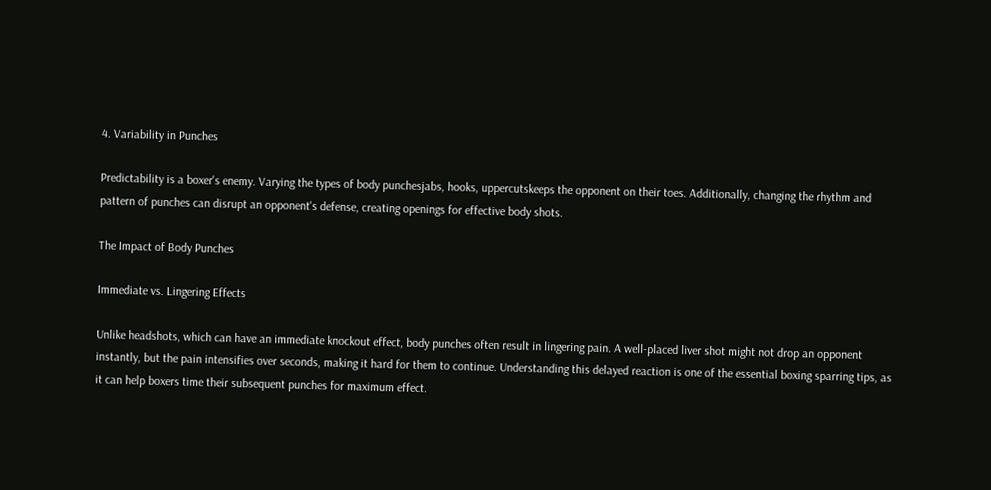4. Variability in Punches

Predictability is a boxer's enemy. Varying the types of body punchesjabs, hooks, uppercutskeeps the opponent on their toes. Additionally, changing the rhythm and pattern of punches can disrupt an opponent's defense, creating openings for effective body shots.

The Impact of Body Punches

Immediate vs. Lingering Effects

Unlike headshots, which can have an immediate knockout effect, body punches often result in lingering pain. A well-placed liver shot might not drop an opponent instantly, but the pain intensifies over seconds, making it hard for them to continue. Understanding this delayed reaction is one of the essential boxing sparring tips, as it can help boxers time their subsequent punches for maximum effect.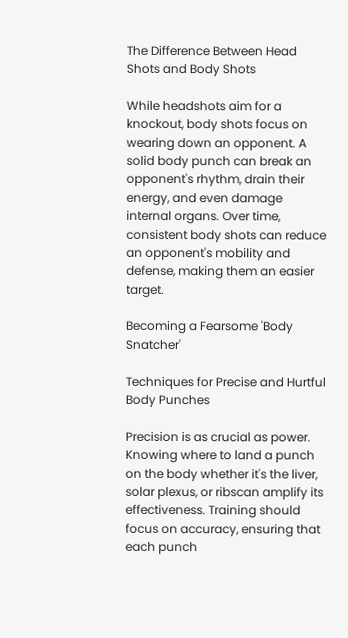The Difference Between Head Shots and Body Shots

While headshots aim for a knockout, body shots focus on wearing down an opponent. A solid body punch can break an opponent's rhythm, drain their energy, and even damage internal organs. Over time, consistent body shots can reduce an opponent's mobility and defense, making them an easier target.

Becoming a Fearsome 'Body Snatcher'

Techniques for Precise and Hurtful Body Punches

Precision is as crucial as power. Knowing where to land a punch on the body whether it's the liver, solar plexus, or ribscan amplify its effectiveness. Training should focus on accuracy, ensuring that each punch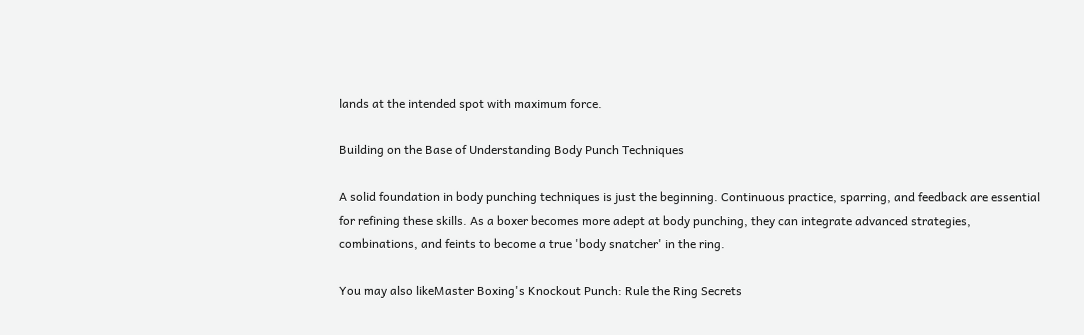lands at the intended spot with maximum force.

Building on the Base of Understanding Body Punch Techniques

A solid foundation in body punching techniques is just the beginning. Continuous practice, sparring, and feedback are essential for refining these skills. As a boxer becomes more adept at body punching, they can integrate advanced strategies, combinations, and feints to become a true 'body snatcher' in the ring.

You may also likeMaster Boxing's Knockout Punch: Rule the Ring Secrets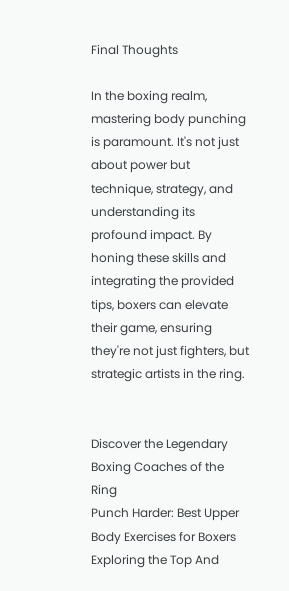Final Thoughts

In the boxing realm, mastering body punching is paramount. It's not just about power but technique, strategy, and understanding its profound impact. By honing these skills and integrating the provided tips, boxers can elevate their game, ensuring they're not just fighters, but strategic artists in the ring.


Discover the Legendary Boxing Coaches of the Ring
Punch Harder: Best Upper Body Exercises for Boxers
Exploring the Top And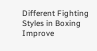Different Fighting Styles in Boxing
Improve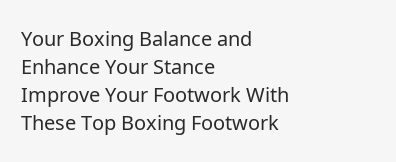Your Boxing Balance and Enhance Your Stance
Improve Your Footwork With These Top Boxing Footwork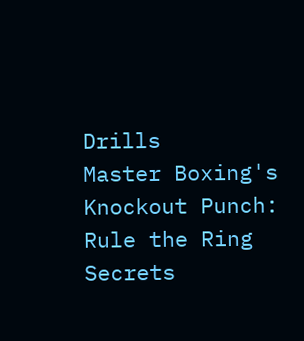Drills
Master Boxing's Knockout Punch: Rule the Ring Secrets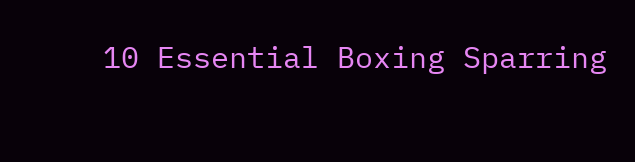10 Essential Boxing Sparring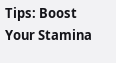Tips: Boost Your Stamina